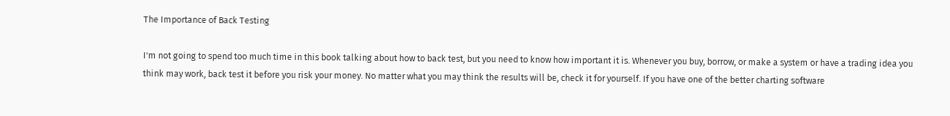The Importance of Back Testing

I'm not going to spend too much time in this book talking about how to back test, but you need to know how important it is. Whenever you buy, borrow, or make a system or have a trading idea you think may work, back test it before you risk your money. No matter what you may think the results will be, check it for yourself. If you have one of the better charting software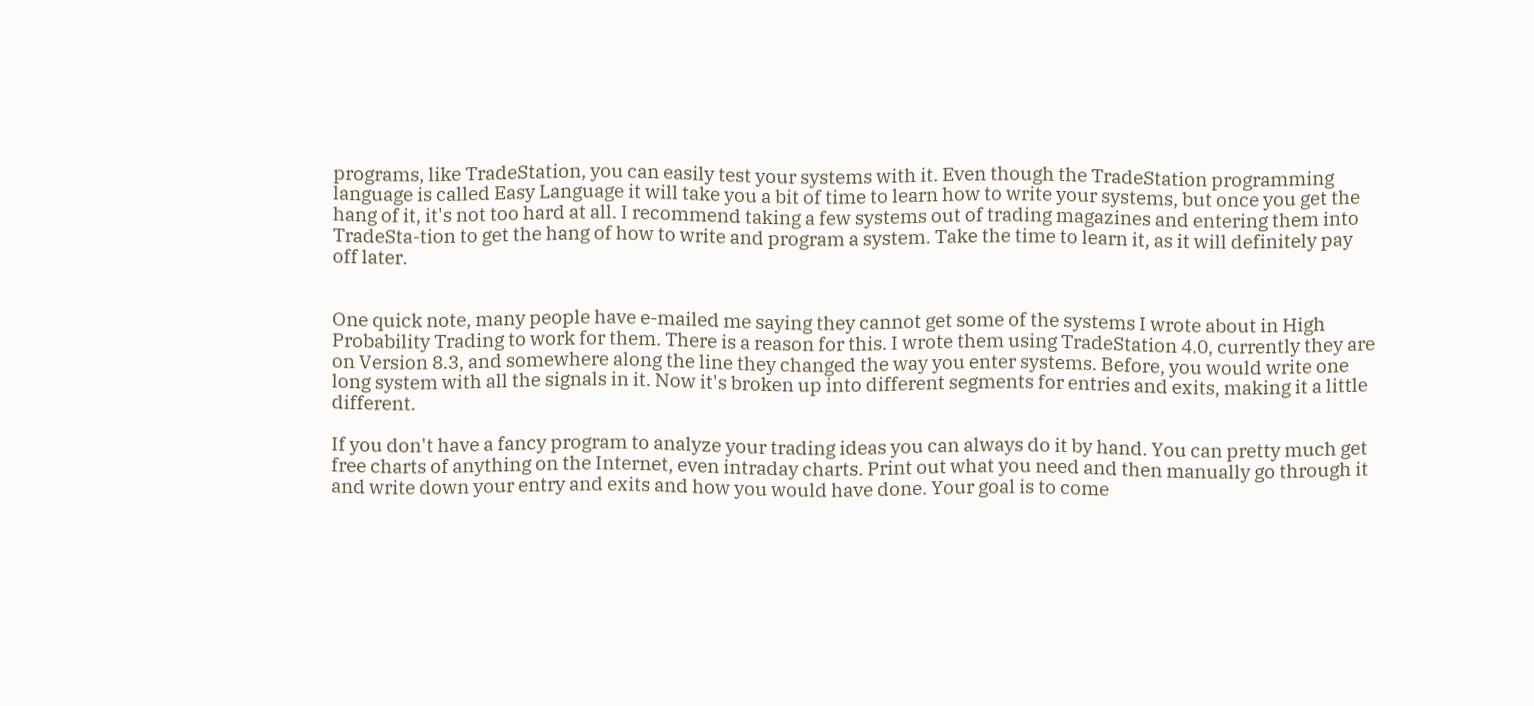programs, like TradeStation, you can easily test your systems with it. Even though the TradeStation programming language is called Easy Language it will take you a bit of time to learn how to write your systems, but once you get the hang of it, it's not too hard at all. I recommend taking a few systems out of trading magazines and entering them into TradeSta-tion to get the hang of how to write and program a system. Take the time to learn it, as it will definitely pay off later.


One quick note, many people have e-mailed me saying they cannot get some of the systems I wrote about in High Probability Trading to work for them. There is a reason for this. I wrote them using TradeStation 4.0, currently they are on Version 8.3, and somewhere along the line they changed the way you enter systems. Before, you would write one long system with all the signals in it. Now it's broken up into different segments for entries and exits, making it a little different.

If you don't have a fancy program to analyze your trading ideas you can always do it by hand. You can pretty much get free charts of anything on the Internet, even intraday charts. Print out what you need and then manually go through it and write down your entry and exits and how you would have done. Your goal is to come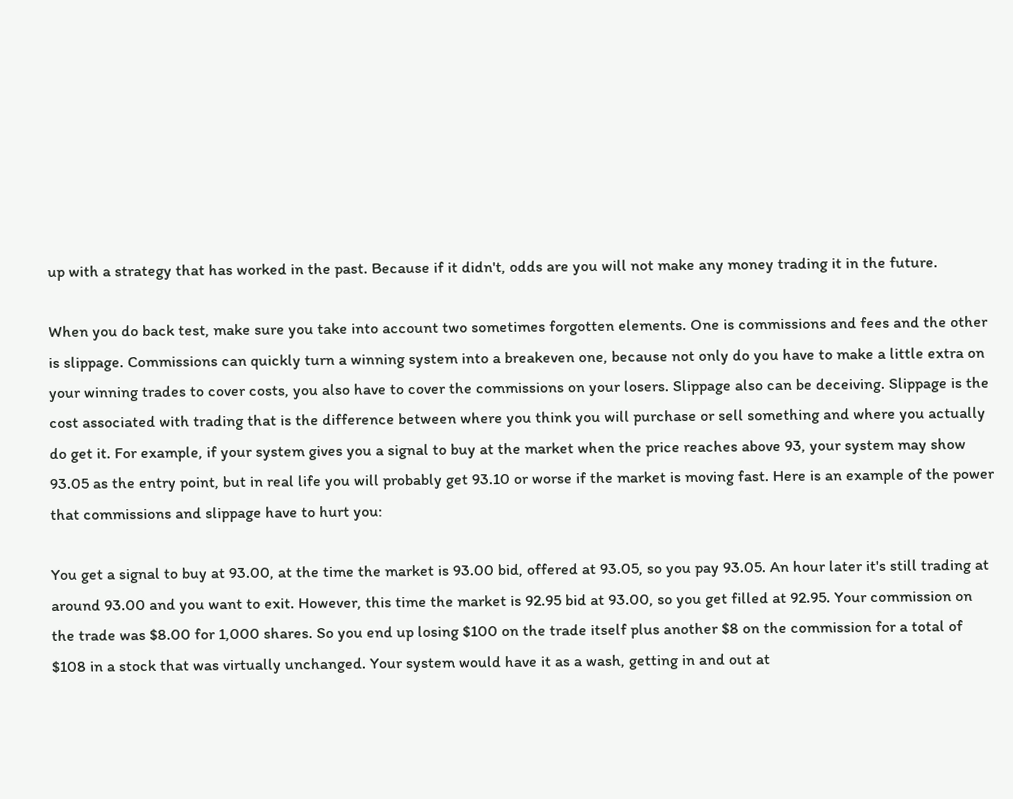up with a strategy that has worked in the past. Because if it didn't, odds are you will not make any money trading it in the future.

When you do back test, make sure you take into account two sometimes forgotten elements. One is commissions and fees and the other is slippage. Commissions can quickly turn a winning system into a breakeven one, because not only do you have to make a little extra on your winning trades to cover costs, you also have to cover the commissions on your losers. Slippage also can be deceiving. Slippage is the cost associated with trading that is the difference between where you think you will purchase or sell something and where you actually do get it. For example, if your system gives you a signal to buy at the market when the price reaches above 93, your system may show 93.05 as the entry point, but in real life you will probably get 93.10 or worse if the market is moving fast. Here is an example of the power that commissions and slippage have to hurt you:

You get a signal to buy at 93.00, at the time the market is 93.00 bid, offered at 93.05, so you pay 93.05. An hour later it's still trading at around 93.00 and you want to exit. However, this time the market is 92.95 bid at 93.00, so you get filled at 92.95. Your commission on the trade was $8.00 for 1,000 shares. So you end up losing $100 on the trade itself plus another $8 on the commission for a total of $108 in a stock that was virtually unchanged. Your system would have it as a wash, getting in and out at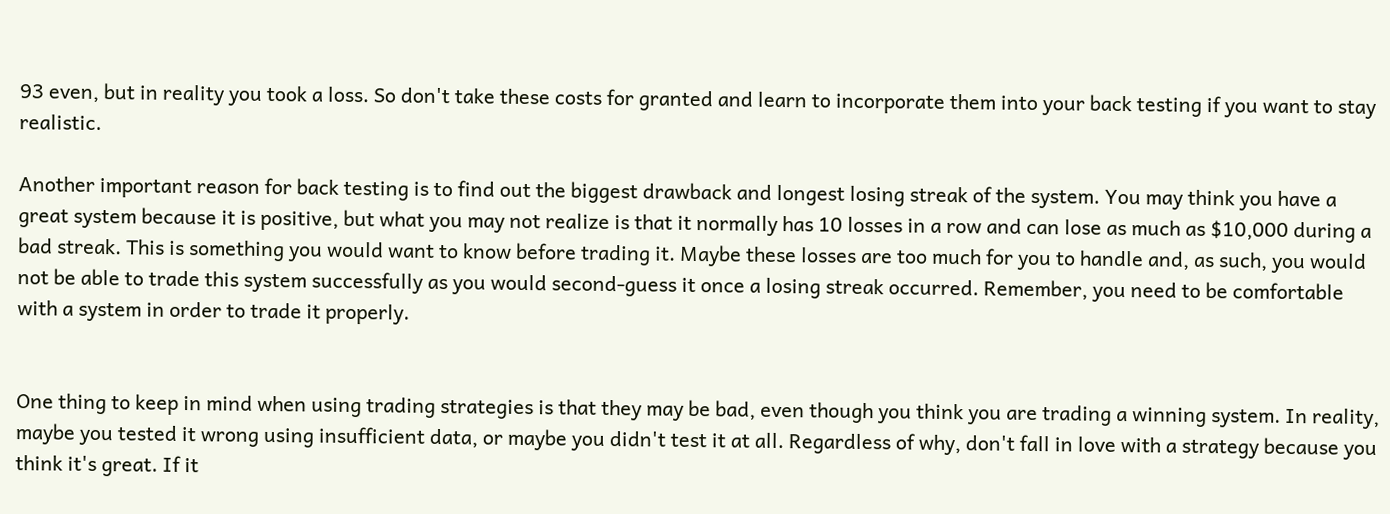93 even, but in reality you took a loss. So don't take these costs for granted and learn to incorporate them into your back testing if you want to stay realistic.

Another important reason for back testing is to find out the biggest drawback and longest losing streak of the system. You may think you have a great system because it is positive, but what you may not realize is that it normally has 10 losses in a row and can lose as much as $10,000 during a bad streak. This is something you would want to know before trading it. Maybe these losses are too much for you to handle and, as such, you would not be able to trade this system successfully as you would second-guess it once a losing streak occurred. Remember, you need to be comfortable with a system in order to trade it properly.


One thing to keep in mind when using trading strategies is that they may be bad, even though you think you are trading a winning system. In reality, maybe you tested it wrong using insufficient data, or maybe you didn't test it at all. Regardless of why, don't fall in love with a strategy because you think it's great. If it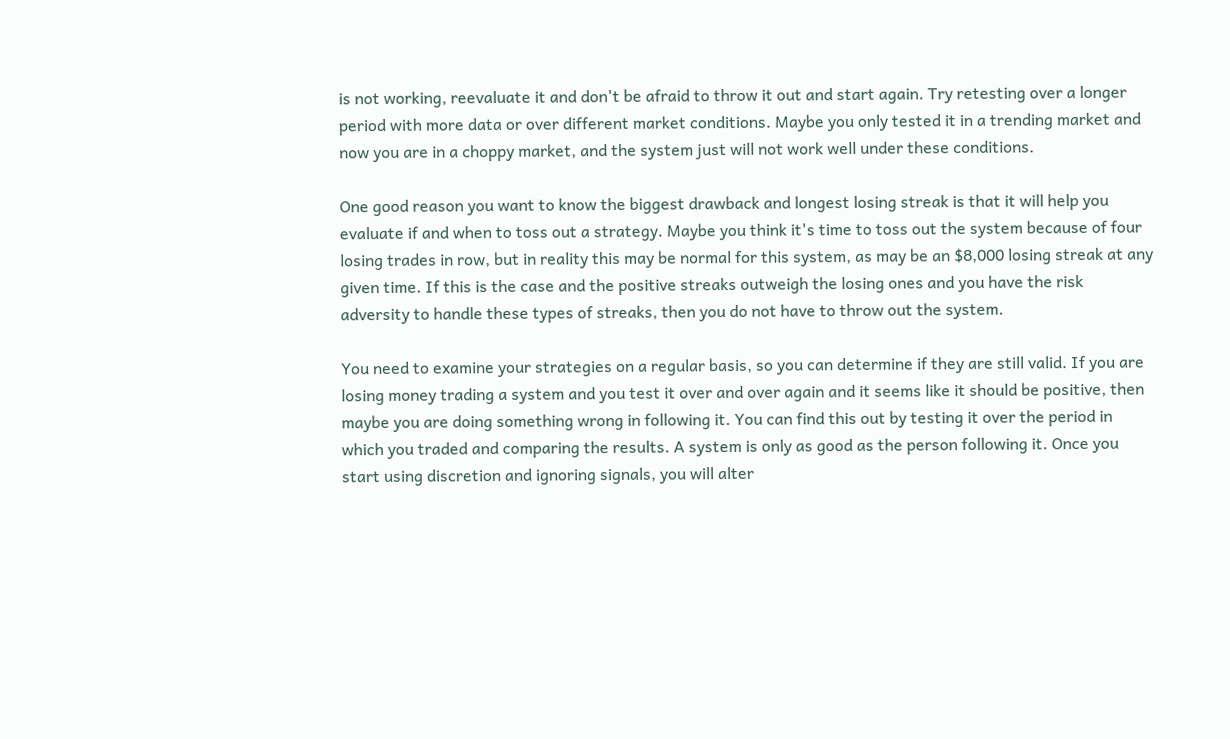is not working, reevaluate it and don't be afraid to throw it out and start again. Try retesting over a longer period with more data or over different market conditions. Maybe you only tested it in a trending market and now you are in a choppy market, and the system just will not work well under these conditions.

One good reason you want to know the biggest drawback and longest losing streak is that it will help you evaluate if and when to toss out a strategy. Maybe you think it's time to toss out the system because of four losing trades in row, but in reality this may be normal for this system, as may be an $8,000 losing streak at any given time. If this is the case and the positive streaks outweigh the losing ones and you have the risk adversity to handle these types of streaks, then you do not have to throw out the system.

You need to examine your strategies on a regular basis, so you can determine if they are still valid. If you are losing money trading a system and you test it over and over again and it seems like it should be positive, then maybe you are doing something wrong in following it. You can find this out by testing it over the period in which you traded and comparing the results. A system is only as good as the person following it. Once you start using discretion and ignoring signals, you will alter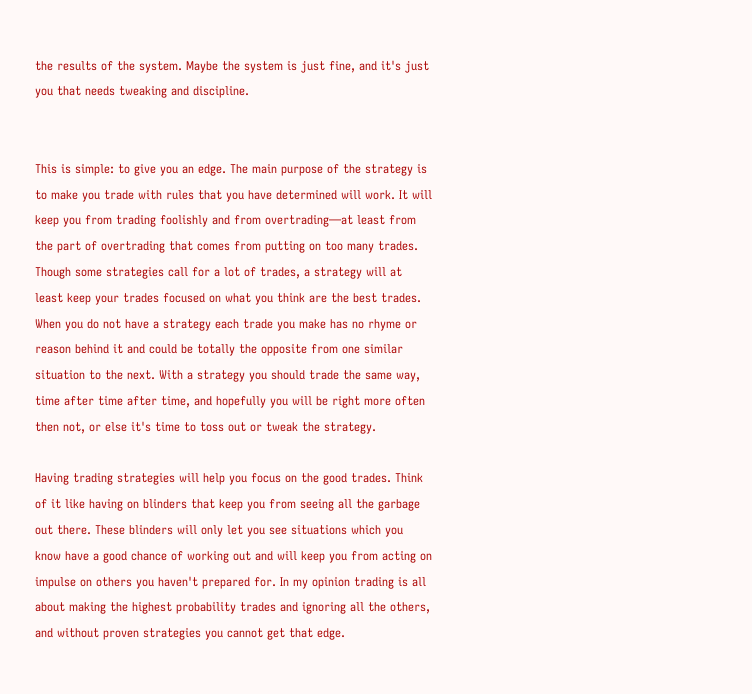the results of the system. Maybe the system is just fine, and it's just you that needs tweaking and discipline.


This is simple: to give you an edge. The main purpose of the strategy is to make you trade with rules that you have determined will work. It will keep you from trading foolishly and from overtrading—at least from the part of overtrading that comes from putting on too many trades. Though some strategies call for a lot of trades, a strategy will at least keep your trades focused on what you think are the best trades. When you do not have a strategy each trade you make has no rhyme or reason behind it and could be totally the opposite from one similar situation to the next. With a strategy you should trade the same way, time after time after time, and hopefully you will be right more often then not, or else it's time to toss out or tweak the strategy.

Having trading strategies will help you focus on the good trades. Think of it like having on blinders that keep you from seeing all the garbage out there. These blinders will only let you see situations which you know have a good chance of working out and will keep you from acting on impulse on others you haven't prepared for. In my opinion trading is all about making the highest probability trades and ignoring all the others, and without proven strategies you cannot get that edge.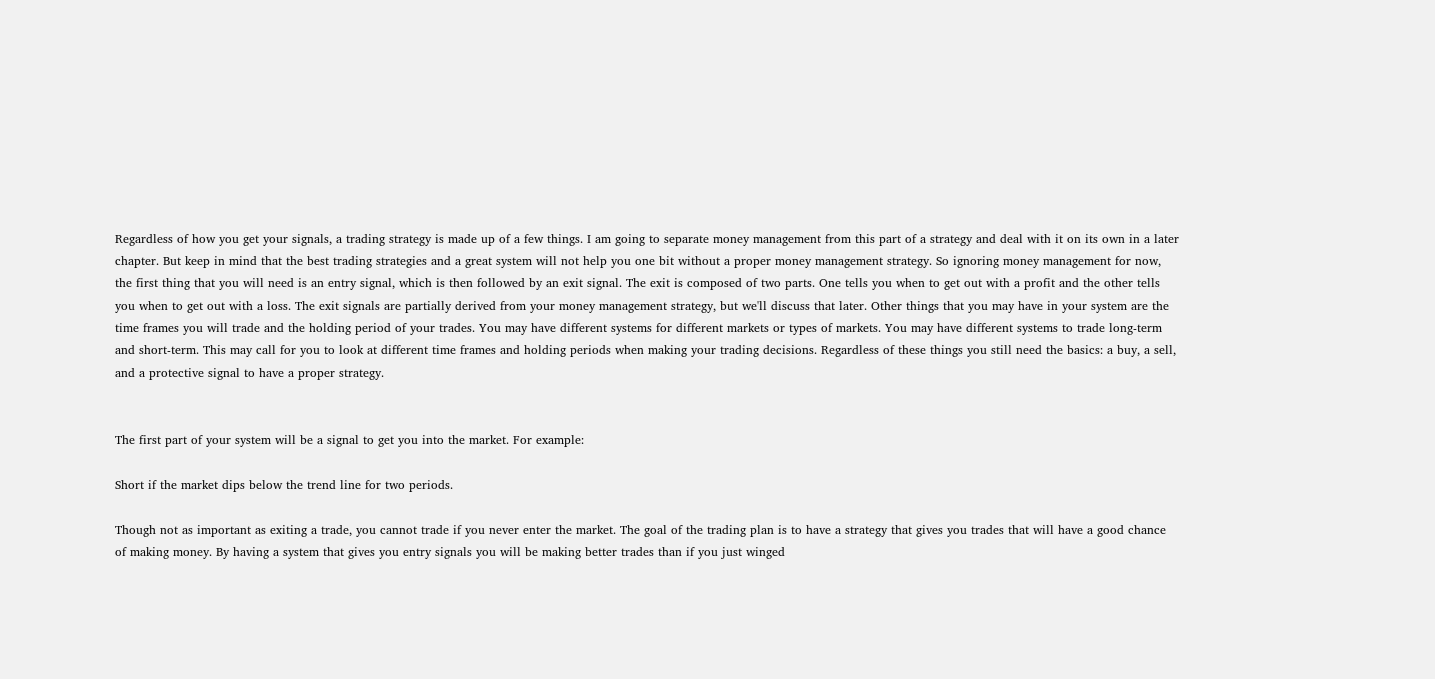Regardless of how you get your signals, a trading strategy is made up of a few things. I am going to separate money management from this part of a strategy and deal with it on its own in a later chapter. But keep in mind that the best trading strategies and a great system will not help you one bit without a proper money management strategy. So ignoring money management for now, the first thing that you will need is an entry signal, which is then followed by an exit signal. The exit is composed of two parts. One tells you when to get out with a profit and the other tells you when to get out with a loss. The exit signals are partially derived from your money management strategy, but we'll discuss that later. Other things that you may have in your system are the time frames you will trade and the holding period of your trades. You may have different systems for different markets or types of markets. You may have different systems to trade long-term and short-term. This may call for you to look at different time frames and holding periods when making your trading decisions. Regardless of these things you still need the basics: a buy, a sell, and a protective signal to have a proper strategy.


The first part of your system will be a signal to get you into the market. For example:

Short if the market dips below the trend line for two periods.

Though not as important as exiting a trade, you cannot trade if you never enter the market. The goal of the trading plan is to have a strategy that gives you trades that will have a good chance of making money. By having a system that gives you entry signals you will be making better trades than if you just winged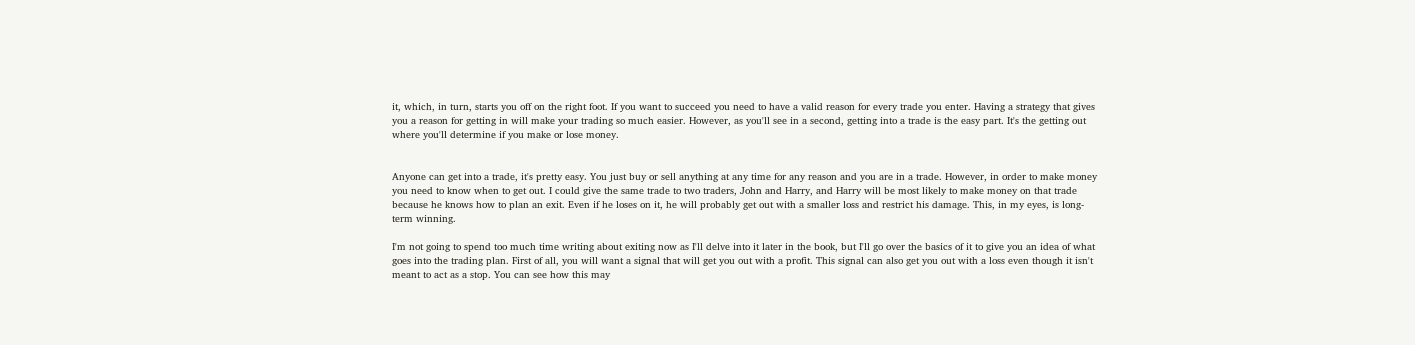it, which, in turn, starts you off on the right foot. If you want to succeed you need to have a valid reason for every trade you enter. Having a strategy that gives you a reason for getting in will make your trading so much easier. However, as you'll see in a second, getting into a trade is the easy part. It's the getting out where you'll determine if you make or lose money.


Anyone can get into a trade, it's pretty easy. You just buy or sell anything at any time for any reason and you are in a trade. However, in order to make money you need to know when to get out. I could give the same trade to two traders, John and Harry, and Harry will be most likely to make money on that trade because he knows how to plan an exit. Even if he loses on it, he will probably get out with a smaller loss and restrict his damage. This, in my eyes, is long-term winning.

I'm not going to spend too much time writing about exiting now as I'll delve into it later in the book, but I'll go over the basics of it to give you an idea of what goes into the trading plan. First of all, you will want a signal that will get you out with a profit. This signal can also get you out with a loss even though it isn't meant to act as a stop. You can see how this may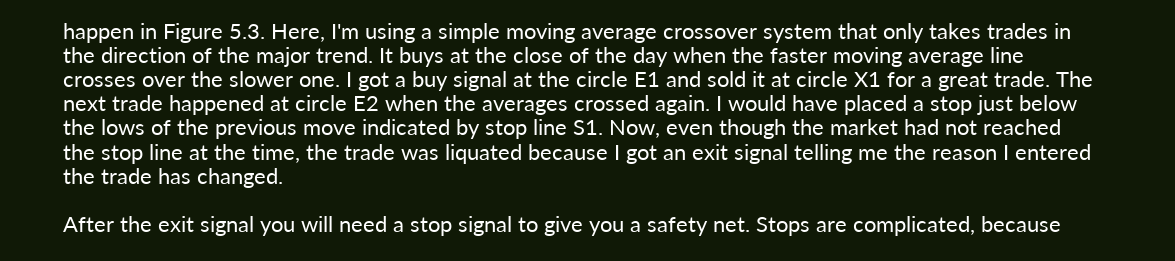happen in Figure 5.3. Here, I'm using a simple moving average crossover system that only takes trades in the direction of the major trend. It buys at the close of the day when the faster moving average line crosses over the slower one. I got a buy signal at the circle E1 and sold it at circle X1 for a great trade. The next trade happened at circle E2 when the averages crossed again. I would have placed a stop just below the lows of the previous move indicated by stop line S1. Now, even though the market had not reached the stop line at the time, the trade was liquated because I got an exit signal telling me the reason I entered the trade has changed.

After the exit signal you will need a stop signal to give you a safety net. Stops are complicated, because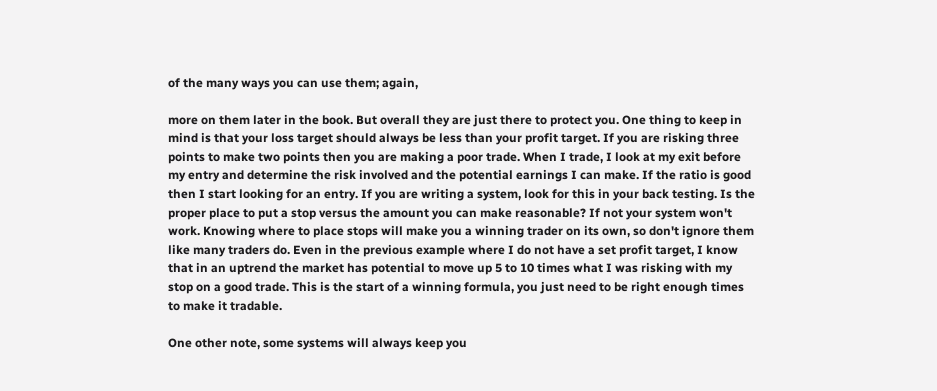of the many ways you can use them; again,

more on them later in the book. But overall they are just there to protect you. One thing to keep in mind is that your loss target should always be less than your profit target. If you are risking three points to make two points then you are making a poor trade. When I trade, I look at my exit before my entry and determine the risk involved and the potential earnings I can make. If the ratio is good then I start looking for an entry. If you are writing a system, look for this in your back testing. Is the proper place to put a stop versus the amount you can make reasonable? If not your system won't work. Knowing where to place stops will make you a winning trader on its own, so don't ignore them like many traders do. Even in the previous example where I do not have a set profit target, I know that in an uptrend the market has potential to move up 5 to 10 times what I was risking with my stop on a good trade. This is the start of a winning formula, you just need to be right enough times to make it tradable.

One other note, some systems will always keep you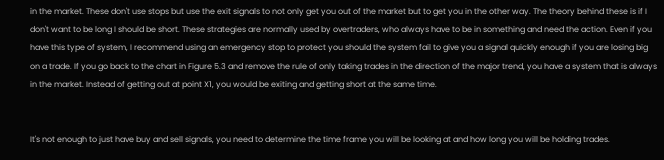in the market. These don't use stops but use the exit signals to not only get you out of the market but to get you in the other way. The theory behind these is if I don't want to be long I should be short. These strategies are normally used by overtraders, who always have to be in something and need the action. Even if you have this type of system, I recommend using an emergency stop to protect you should the system fail to give you a signal quickly enough if you are losing big on a trade. If you go back to the chart in Figure 5.3 and remove the rule of only taking trades in the direction of the major trend, you have a system that is always in the market. Instead of getting out at point X1, you would be exiting and getting short at the same time.


It's not enough to just have buy and sell signals, you need to determine the time frame you will be looking at and how long you will be holding trades.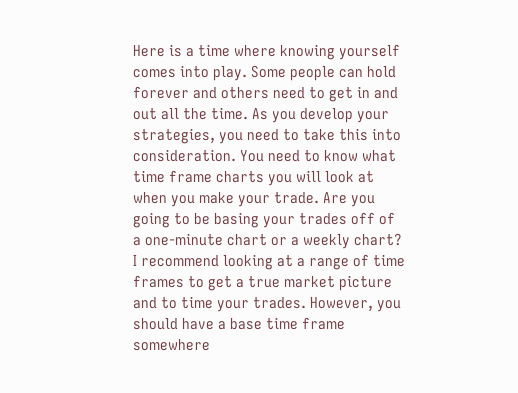Here is a time where knowing yourself comes into play. Some people can hold forever and others need to get in and out all the time. As you develop your strategies, you need to take this into consideration. You need to know what time frame charts you will look at when you make your trade. Are you going to be basing your trades off of a one-minute chart or a weekly chart? I recommend looking at a range of time frames to get a true market picture and to time your trades. However, you should have a base time frame somewhere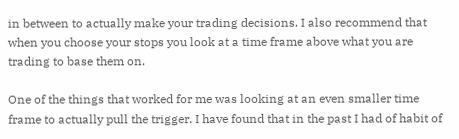in between to actually make your trading decisions. I also recommend that when you choose your stops you look at a time frame above what you are trading to base them on.

One of the things that worked for me was looking at an even smaller time frame to actually pull the trigger. I have found that in the past I had of habit of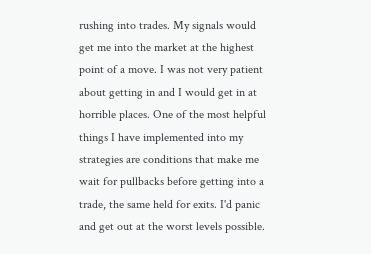rushing into trades. My signals would get me into the market at the highest point of a move. I was not very patient about getting in and I would get in at horrible places. One of the most helpful things I have implemented into my strategies are conditions that make me wait for pullbacks before getting into a trade, the same held for exits. I'd panic and get out at the worst levels possible.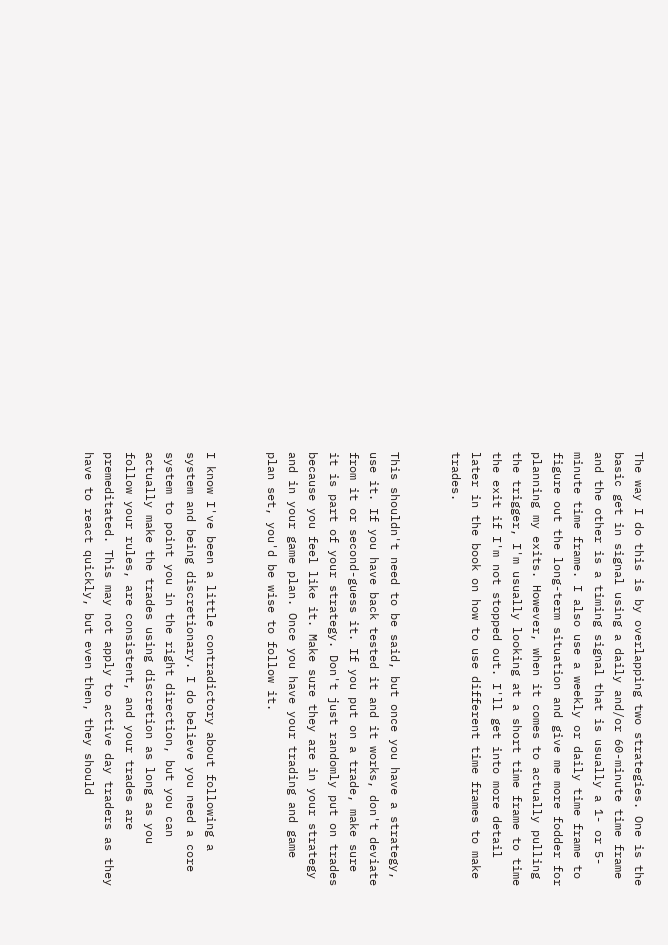The way I do this is by overlapping two strategies. One is the basic get in signal using a daily and/or 60-minute time frame and the other is a timing signal that is usually a 1- or 5-minute time frame. I also use a weekly or daily time frame to figure out the long-term situation and give me more fodder for planning my exits. However, when it comes to actually pulling the trigger, I'm usually looking at a short time frame to time the exit if I'm not stopped out. I'll get into more detail later in the book on how to use different time frames to make trades.


This shouldn't need to be said, but once you have a strategy, use it. If you have back tested it and it works, don't deviate from it or second-guess it. If you put on a trade, make sure it is part of your strategy. Don't just randomly put on trades because you feel like it. Make sure they are in your strategy and in your game plan. Once you have your trading and game plan set, you'd be wise to follow it.


I know I've been a little contradictory about following a system and being discretionary. I do believe you need a core system to point you in the right direction, but you can actually make the trades using discretion as long as you follow your rules, are consistent, and your trades are premeditated. This may not apply to active day traders as they have to react quickly, but even then, they should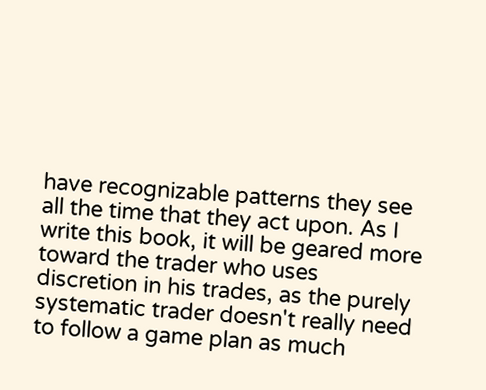have recognizable patterns they see all the time that they act upon. As I write this book, it will be geared more toward the trader who uses discretion in his trades, as the purely systematic trader doesn't really need to follow a game plan as much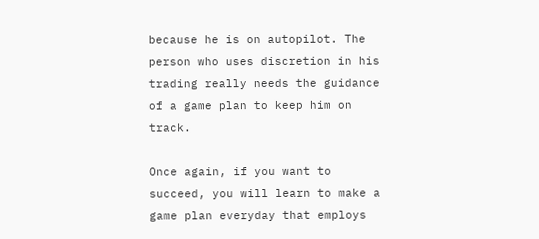because he is on autopilot. The person who uses discretion in his trading really needs the guidance of a game plan to keep him on track.

Once again, if you want to succeed, you will learn to make a game plan everyday that employs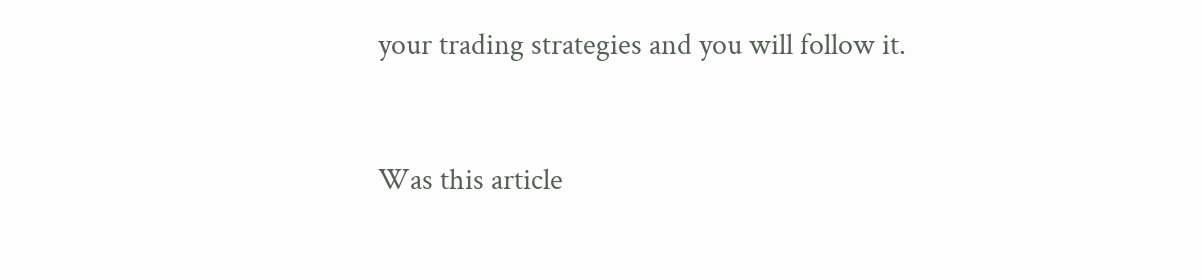your trading strategies and you will follow it.


Was this article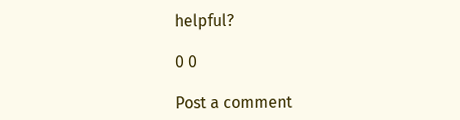helpful?

0 0

Post a comment